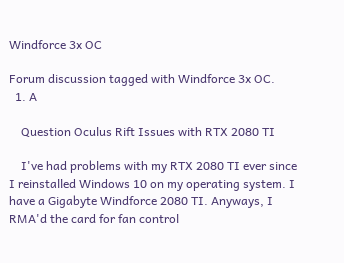Windforce 3x OC

Forum discussion tagged with Windforce 3x OC.
  1. A

    Question Oculus Rift Issues with RTX 2080 TI

    I've had problems with my RTX 2080 TI ever since I reinstalled Windows 10 on my operating system. I have a Gigabyte Windforce 2080 TI. Anyways, I RMA'd the card for fan control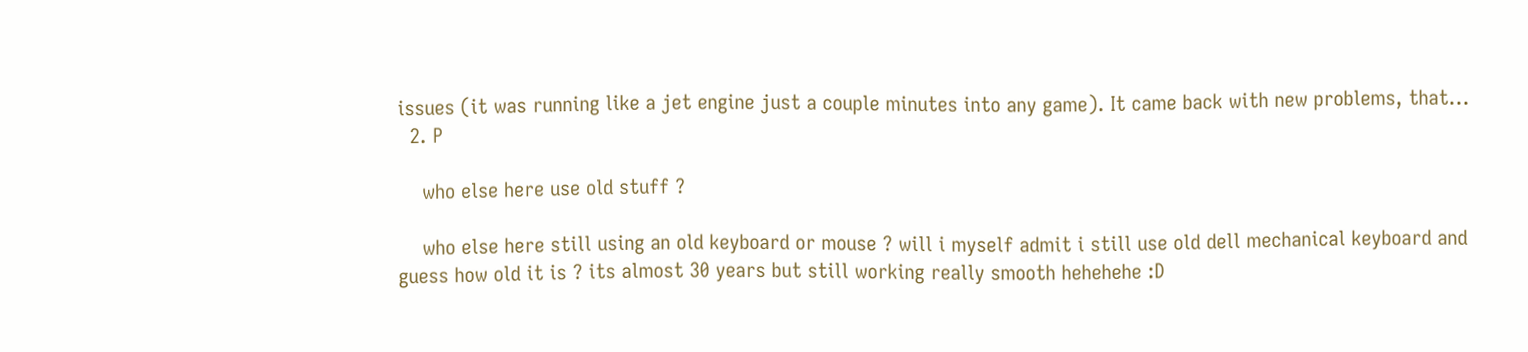issues (it was running like a jet engine just a couple minutes into any game). It came back with new problems, that...
  2. P

    who else here use old stuff ?

    who else here still using an old keyboard or mouse ? will i myself admit i still use old dell mechanical keyboard and guess how old it is ? its almost 30 years but still working really smooth hehehehe :D